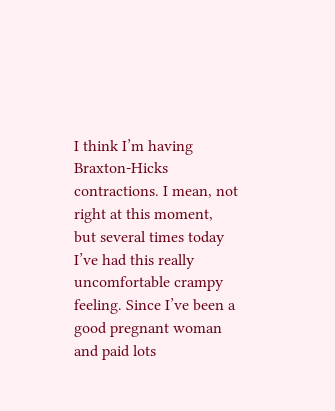I think I’m having Braxton-Hicks contractions. I mean, not right at this moment, but several times today I’ve had this really uncomfortable crampy feeling. Since I’ve been a good pregnant woman and paid lots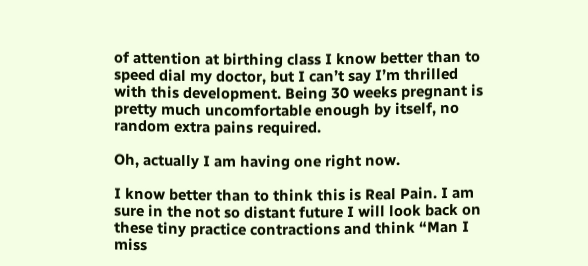of attention at birthing class I know better than to speed dial my doctor, but I can’t say I’m thrilled with this development. Being 30 weeks pregnant is pretty much uncomfortable enough by itself, no random extra pains required.

Oh, actually I am having one right now.

I know better than to think this is Real Pain. I am sure in the not so distant future I will look back on these tiny practice contractions and think “Man I miss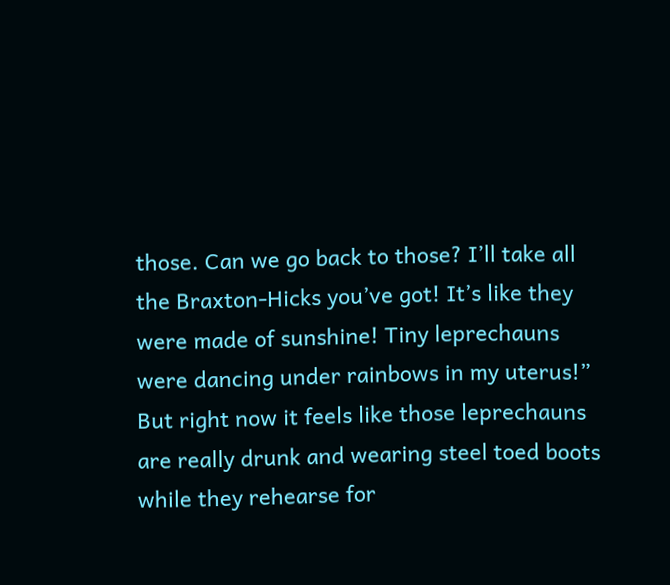those. Can we go back to those? I’ll take all the Braxton-Hicks you’ve got! It’s like they were made of sunshine! Tiny leprechauns were dancing under rainbows in my uterus!” But right now it feels like those leprechauns are really drunk and wearing steel toed boots while they rehearse for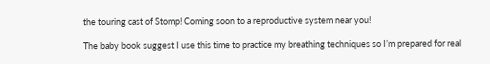the touring cast of Stomp! Coming soon to a reproductive system near you!

The baby book suggest I use this time to practice my breathing techniques so I’m prepared for real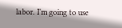labor. I’m going to use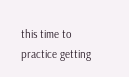this time to practice getting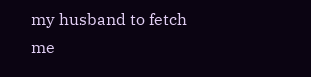my husband to fetch me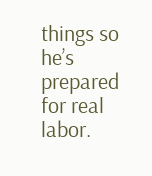things so he’s prepared for real labor.